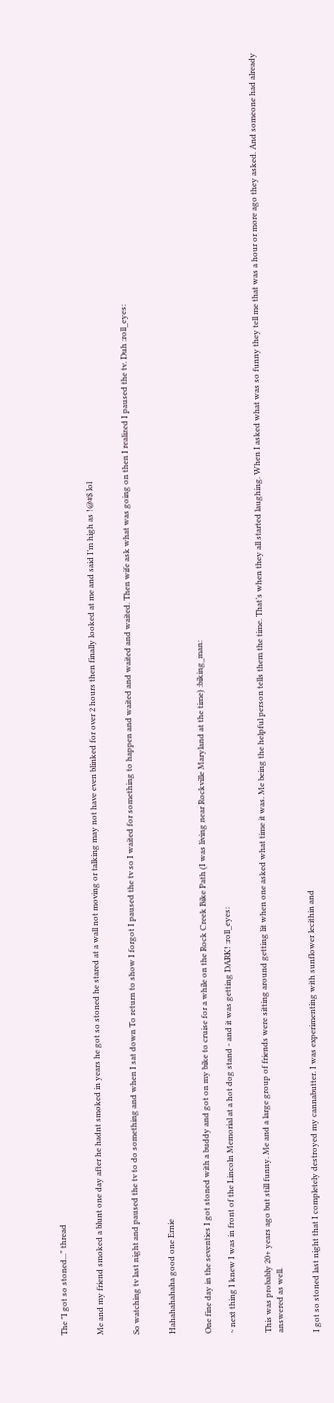The "I got so stoned..." thread


Me and my friend smoked a blunt one day after he hadnt smoked in years he got so stoned he stared at a wall not moving or talking may not have even blinked for over 2 hours then finally looked at me and said I’m high as !@#$ lol


So watching tv last night and paused the tv to do something and when I sat down To return to show I forgot I paused the tv so I waited for something to happen and waited and waited and waited. Then wife ask what was going on then I realized I paused the tv. Duh :roll_eyes:


Hahahahahaha good one Ernie


One fine day in the seventies I got stoned with a buddy and got on my bike to cruise for a while on the Rock Creek Bike Path (I was living near Rockville Maryland at the time) :biking_man:

~ next thing I knew I was in front of the Lincoln Memorial at a hot dog stand - and it was getting DARK! :roll_eyes:


This was probably 20+ years ago but still funny. Me and a large group of friends were sitting around getting lit when one asked what time it was. Me being the helpful person tells them the time. That’s when they all started laughing. When I asked what was so funny they tell me that was a hour or more ago they asked. And someone had already answered as well.


I got so stoned last night that I completely destroyed my cannabutter. I was experimenting with sunflower lecithin and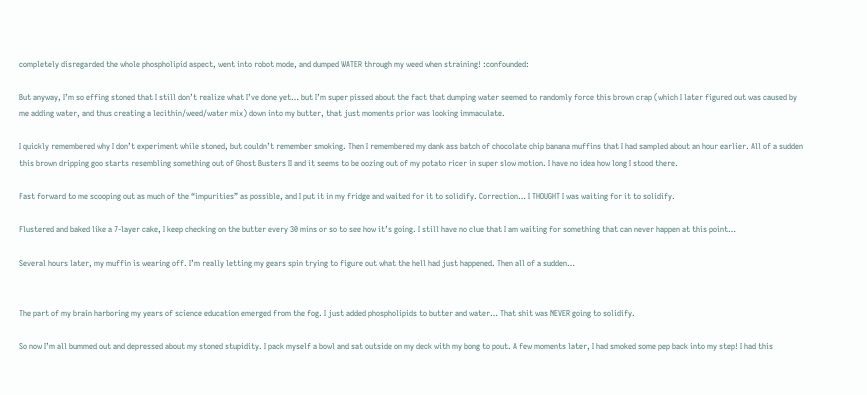completely disregarded the whole phospholipid aspect, went into robot mode, and dumped WATER through my weed when straining! :confounded:

But anyway, I’m so effing stoned that I still don’t realize what I’ve done yet… but I’m super pissed about the fact that dumping water seemed to randomly force this brown crap (which I later figured out was caused by me adding water, and thus creating a lecithin/weed/water mix) down into my butter, that just moments prior was looking immaculate.

I quickly remembered why I don’t experiment while stoned, but couldn’t remember smoking. Then I remembered my dank ass batch of chocolate chip banana muffins that I had sampled about an hour earlier. All of a sudden this brown dripping goo starts resembling something out of Ghost Busters II and it seems to be oozing out of my potato ricer in super slow motion. I have no idea how long I stood there.

Fast forward to me scooping out as much of the “impurities” as possible, and I put it in my fridge and waited for it to solidify. Correction… I THOUGHT I was waiting for it to solidify.

Flustered and baked like a 7-layer cake, I keep checking on the butter every 30 mins or so to see how it’s going. I still have no clue that I am waiting for something that can never happen at this point…

Several hours later, my muffin is wearing off. I’m really letting my gears spin trying to figure out what the hell had just happened. Then all of a sudden…


The part of my brain harboring my years of science education emerged from the fog. I just added phospholipids to butter and water… That shit was NEVER going to solidify.

So now I’m all bummed out and depressed about my stoned stupidity. I pack myself a bowl and sat outside on my deck with my bong to pout. A few moments later, I had smoked some pep back into my step! I had this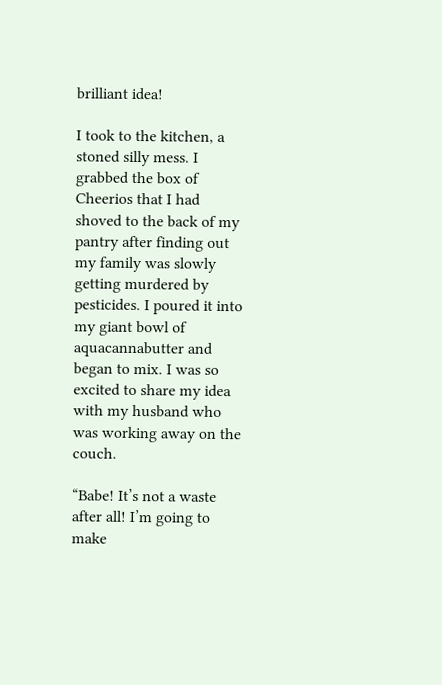brilliant idea!

I took to the kitchen, a stoned silly mess. I grabbed the box of Cheerios that I had shoved to the back of my pantry after finding out my family was slowly getting murdered by pesticides. I poured it into my giant bowl of aquacannabutter and began to mix. I was so excited to share my idea with my husband who was working away on the couch.

“Babe! It’s not a waste after all! I’m going to make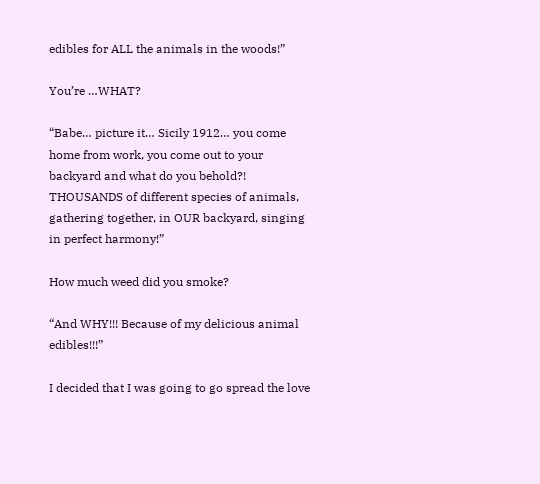edibles for ALL the animals in the woods!”

You’re …WHAT?

“Babe… picture it… Sicily 1912… you come home from work, you come out to your backyard and what do you behold?! THOUSANDS of different species of animals, gathering together, in OUR backyard, singing in perfect harmony!”

How much weed did you smoke?

“And WHY!!! Because of my delicious animal edibles!!!”

I decided that I was going to go spread the love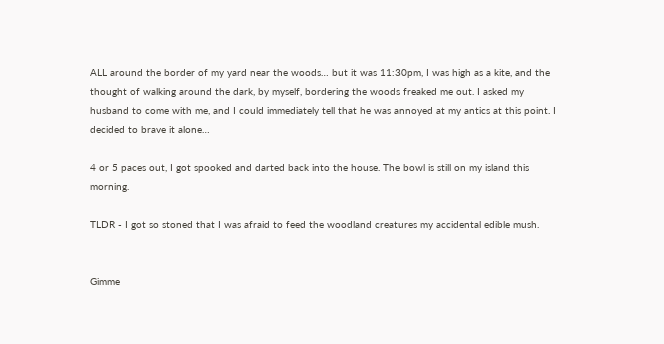ALL around the border of my yard near the woods… but it was 11:30pm, I was high as a kite, and the thought of walking around the dark, by myself, bordering the woods freaked me out. I asked my husband to come with me, and I could immediately tell that he was annoyed at my antics at this point. I decided to brave it alone…

4 or 5 paces out, I got spooked and darted back into the house. The bowl is still on my island this morning.

TLDR - I got so stoned that I was afraid to feed the woodland creatures my accidental edible mush.


Gimme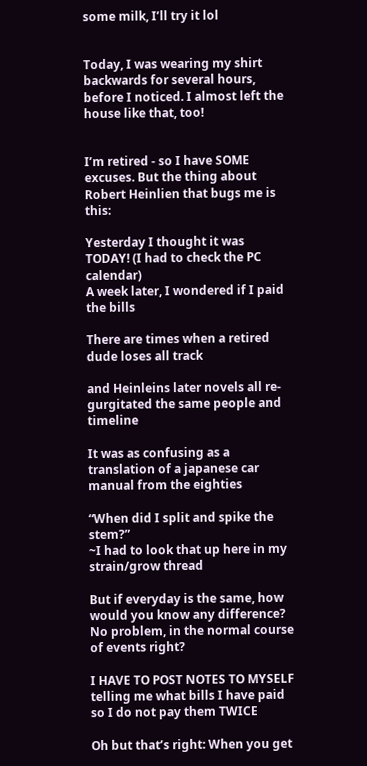some milk, I’ll try it lol


Today, I was wearing my shirt backwards for several hours, before I noticed. I almost left the house like that, too!


I’m retired - so I have SOME excuses. But the thing about Robert Heinlien that bugs me is this:

Yesterday I thought it was TODAY! (I had to check the PC calendar)
A week later, I wondered if I paid the bills

There are times when a retired dude loses all track

and Heinleins later novels all re-gurgitated the same people and timeline

It was as confusing as a translation of a japanese car manual from the eighties

“When did I split and spike the stem?”
~I had to look that up here in my strain/grow thread

But if everyday is the same, how would you know any difference? No problem, in the normal course of events right?

I HAVE TO POST NOTES TO MYSELF telling me what bills I have paid so I do not pay them TWICE

Oh but that’s right: When you get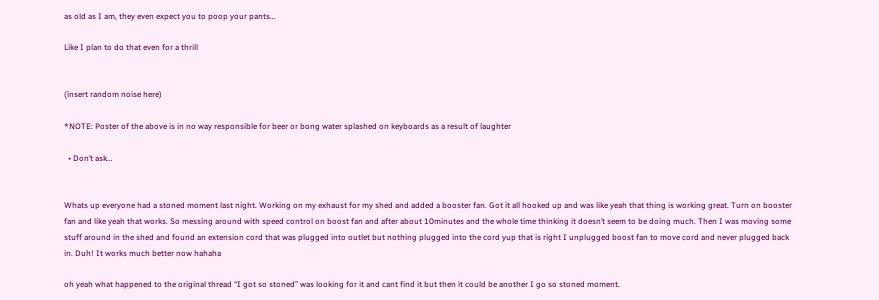as old as I am, they even expect you to poop your pants…

Like I plan to do that even for a thrill


(insert random noise here)

*NOTE: Poster of the above is in no way responsible for beer or bong water splashed on keyboards as a result of laughter

  • Don’t ask…


Whats up everyone had a stoned moment last night. Working on my exhaust for my shed and added a booster fan. Got it all hooked up and was like yeah that thing is working great. Turn on booster fan and like yeah that works. So messing around with speed control on boost fan and after about 10minutes and the whole time thinking it doesn’t seem to be doing much. Then I was moving some stuff around in the shed and found an extension cord that was plugged into outlet but nothing plugged into the cord yup that is right I unplugged boost fan to move cord and never plugged back in. Duh! It works much better now hahaha

oh yeah what happened to the original thread “I got so stoned” was looking for it and cant find it but then it could be another I go so stoned moment.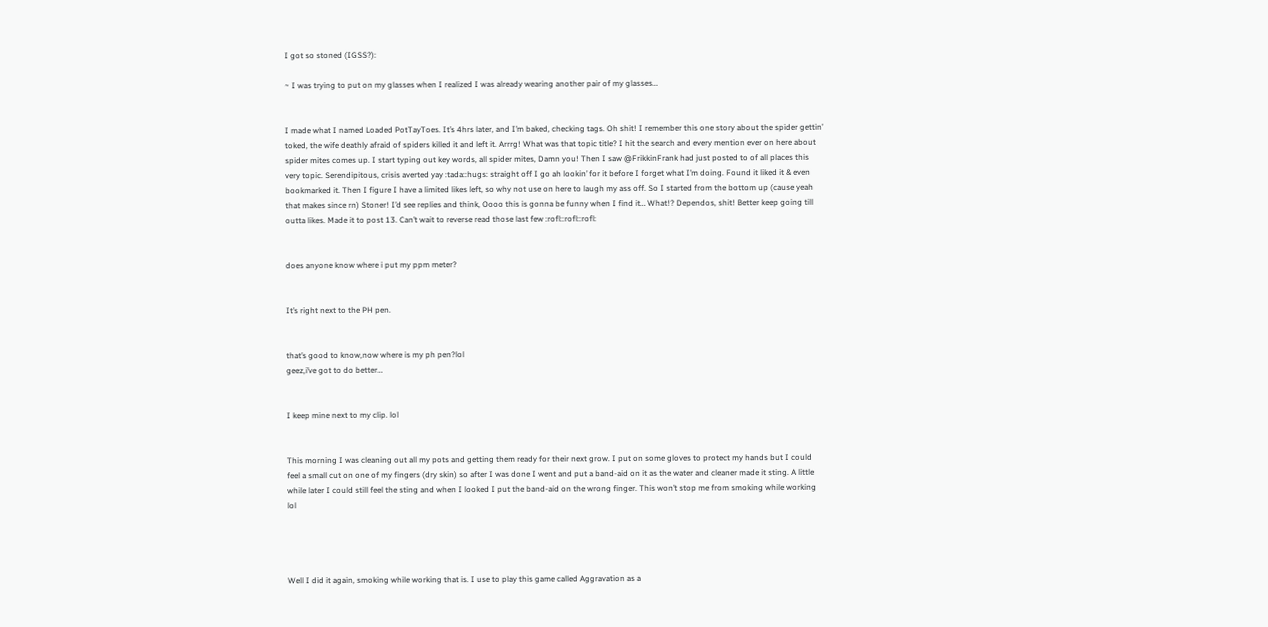I got so stoned (IGSS?):

~ I was trying to put on my glasses when I realized I was already wearing another pair of my glasses…


I made what I named Loaded PotTayToes. It’s 4hrs later, and I’m baked, checking tags. Oh shit! I remember this one story about the spider gettin’ toked, the wife deathly afraid of spiders killed it and left it. Arrrg! What was that topic title? I hit the search and every mention ever on here about spider mites comes up. I start typing out key words, all spider mites, Damn you! Then I saw @FrikkinFrank had just posted to of all places this very topic. Serendipitous, crisis averted yay :tada::hugs: straight off I go ah lookin’ for it before I forget what I’m doing. Found it liked it & even bookmarked it. Then I figure I have a limited likes left, so why not use on here to laugh my ass off. So I started from the bottom up (cause yeah that makes since rn) Stoner! I’d see replies and think, Oooo this is gonna be funny when I find it… What!? Dependos, shit! Better keep going till outta likes. Made it to post 13. Can’t wait to reverse read those last few :rofl::rofl::rofl:


does anyone know where i put my ppm meter?


It’s right next to the PH pen.


that’s good to know,now where is my ph pen?lol
geez,i’ve got to do better…


I keep mine next to my clip. lol


This morning I was cleaning out all my pots and getting them ready for their next grow. I put on some gloves to protect my hands but I could feel a small cut on one of my fingers (dry skin) so after I was done I went and put a band-aid on it as the water and cleaner made it sting. A little while later I could still feel the sting and when I looked I put the band-aid on the wrong finger. This won’t stop me from smoking while working lol




Well I did it again, smoking while working that is. I use to play this game called Aggravation as a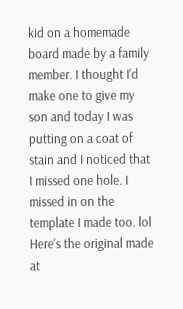kid on a homemade board made by a family member. I thought I’d make one to give my son and today I was putting on a coat of stain and I noticed that I missed one hole. I missed in on the template I made too. lol
Here’s the original made at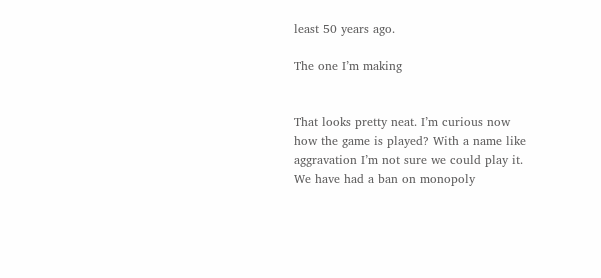least 50 years ago.

The one I’m making


That looks pretty neat. I’m curious now how the game is played? With a name like aggravation I’m not sure we could play it. We have had a ban on monopoly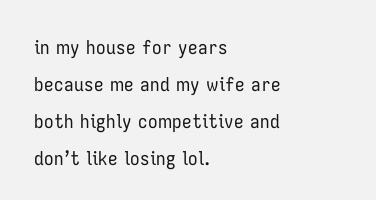in my house for years because me and my wife are both highly competitive and don’t like losing lol.